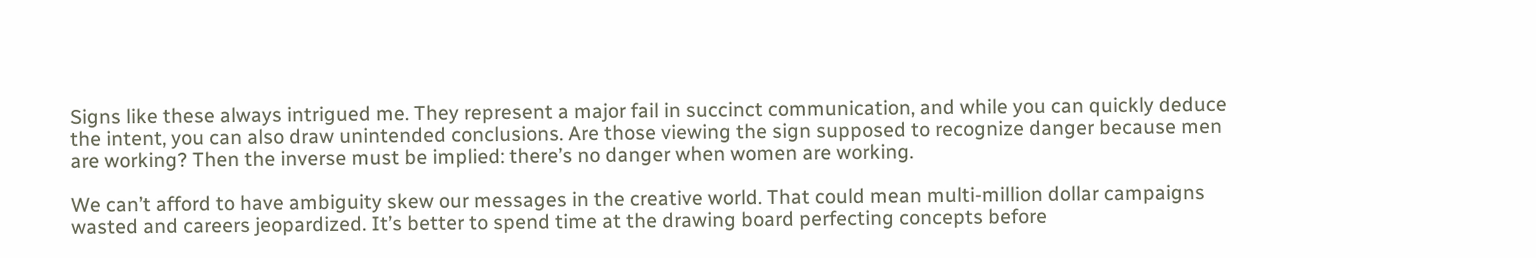Signs like these always intrigued me. They represent a major fail in succinct communication, and while you can quickly deduce the intent, you can also draw unintended conclusions. Are those viewing the sign supposed to recognize danger because men are working? Then the inverse must be implied: there’s no danger when women are working.

We can’t afford to have ambiguity skew our messages in the creative world. That could mean multi-million dollar campaigns wasted and careers jeopardized. It’s better to spend time at the drawing board perfecting concepts before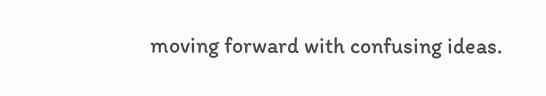moving forward with confusing ideas.